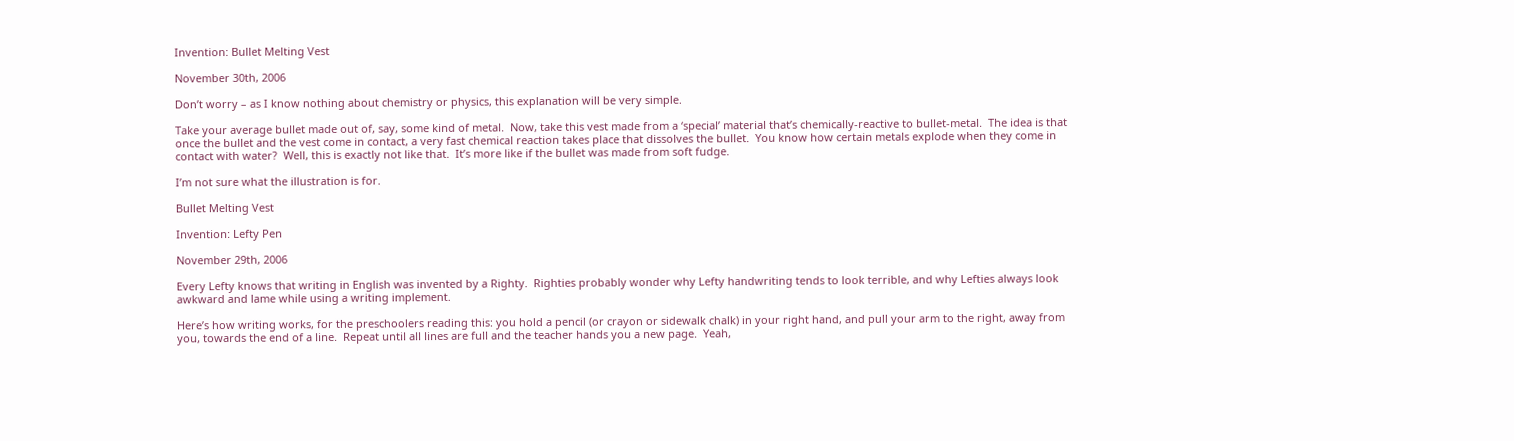Invention: Bullet Melting Vest

November 30th, 2006

Don’t worry – as I know nothing about chemistry or physics, this explanation will be very simple.

Take your average bullet made out of, say, some kind of metal.  Now, take this vest made from a ‘special’ material that’s chemically-reactive to bullet-metal.  The idea is that once the bullet and the vest come in contact, a very fast chemical reaction takes place that dissolves the bullet.  You know how certain metals explode when they come in contact with water?  Well, this is exactly not like that.  It’s more like if the bullet was made from soft fudge.

I’m not sure what the illustration is for.

Bullet Melting Vest

Invention: Lefty Pen

November 29th, 2006

Every Lefty knows that writing in English was invented by a Righty.  Righties probably wonder why Lefty handwriting tends to look terrible, and why Lefties always look awkward and lame while using a writing implement.

Here’s how writing works, for the preschoolers reading this: you hold a pencil (or crayon or sidewalk chalk) in your right hand, and pull your arm to the right, away from you, towards the end of a line.  Repeat until all lines are full and the teacher hands you a new page.  Yeah,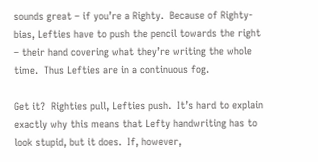sounds great – if you’re a Righty.  Because of Righty-bias, Lefties have to push the pencil towards the right – their hand covering what they’re writing the whole time.  Thus Lefties are in a continuous fog.

Get it?  Righties pull, Lefties push.  It’s hard to explain exactly why this means that Lefty handwriting has to look stupid, but it does.  If, however,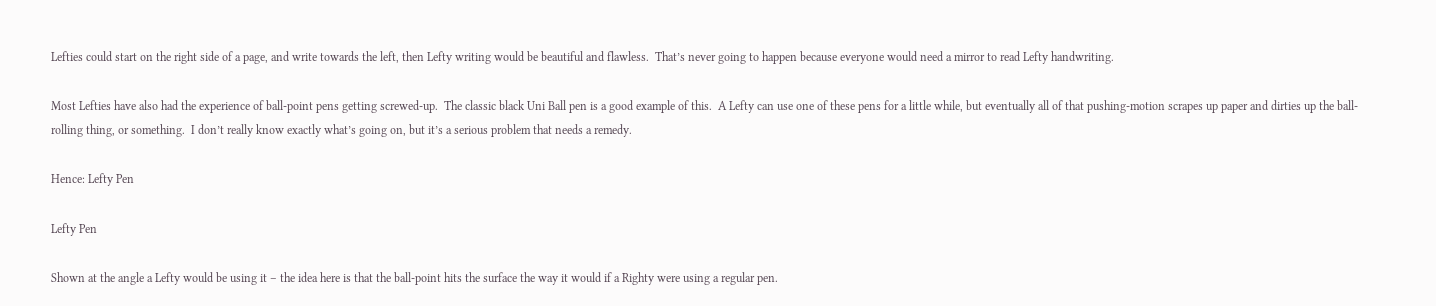Lefties could start on the right side of a page, and write towards the left, then Lefty writing would be beautiful and flawless.  That’s never going to happen because everyone would need a mirror to read Lefty handwriting.

Most Lefties have also had the experience of ball-point pens getting screwed-up.  The classic black Uni Ball pen is a good example of this.  A Lefty can use one of these pens for a little while, but eventually all of that pushing-motion scrapes up paper and dirties up the ball-rolling thing, or something.  I don’t really know exactly what’s going on, but it’s a serious problem that needs a remedy.

Hence: Lefty Pen

Lefty Pen

Shown at the angle a Lefty would be using it – the idea here is that the ball-point hits the surface the way it would if a Righty were using a regular pen.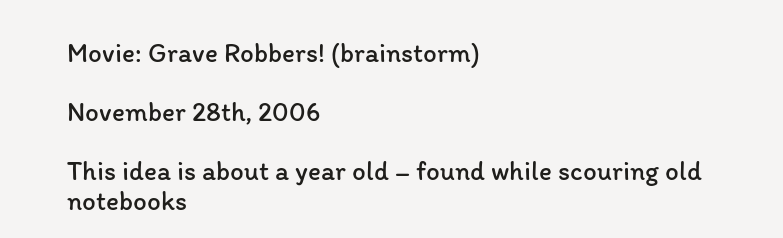Movie: Grave Robbers! (brainstorm)

November 28th, 2006

This idea is about a year old – found while scouring old notebooks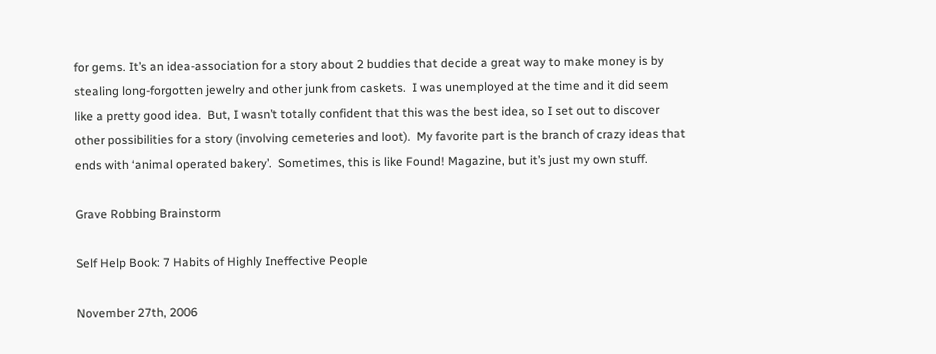for gems. It’s an idea-association for a story about 2 buddies that decide a great way to make money is by stealing long-forgotten jewelry and other junk from caskets.  I was unemployed at the time and it did seem like a pretty good idea.  But, I wasn’t totally confident that this was the best idea, so I set out to discover other possibilities for a story (involving cemeteries and loot).  My favorite part is the branch of crazy ideas that ends with ‘animal operated bakery’.  Sometimes, this is like Found! Magazine, but it’s just my own stuff.

Grave Robbing Brainstorm

Self Help Book: 7 Habits of Highly Ineffective People

November 27th, 2006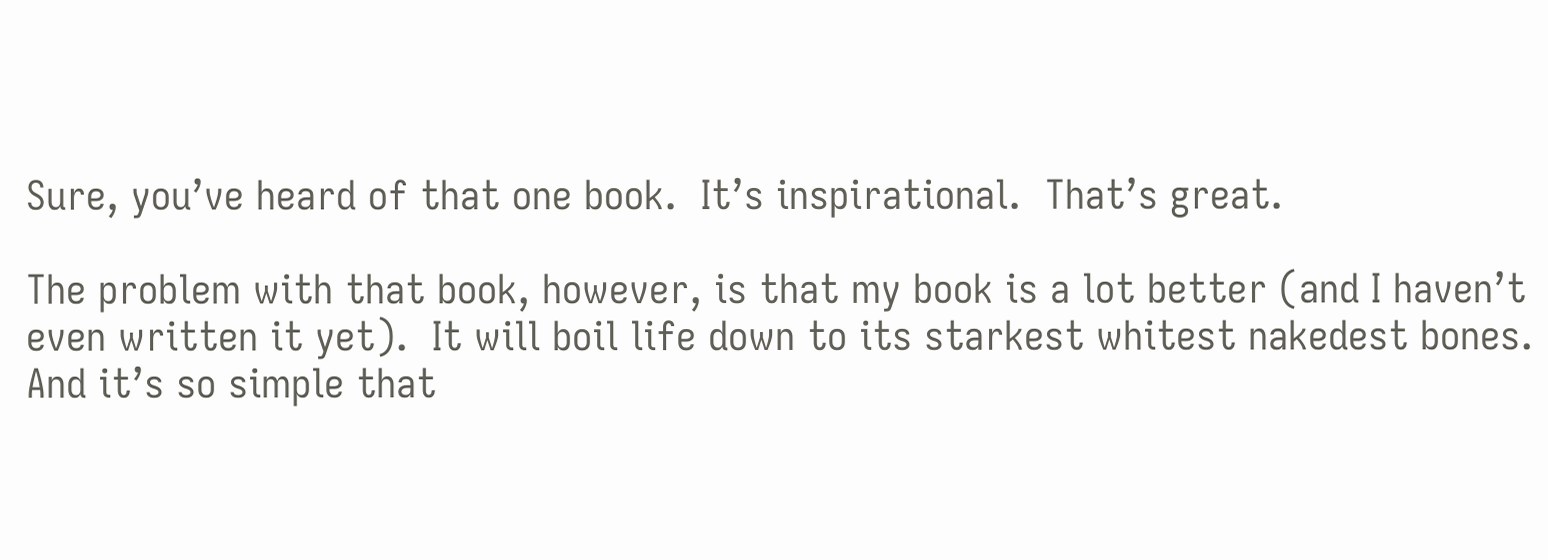Sure, you’ve heard of that one book.  It’s inspirational.  That’s great.

The problem with that book, however, is that my book is a lot better (and I haven’t even written it yet).  It will boil life down to its starkest whitest nakedest bones.  And it’s so simple that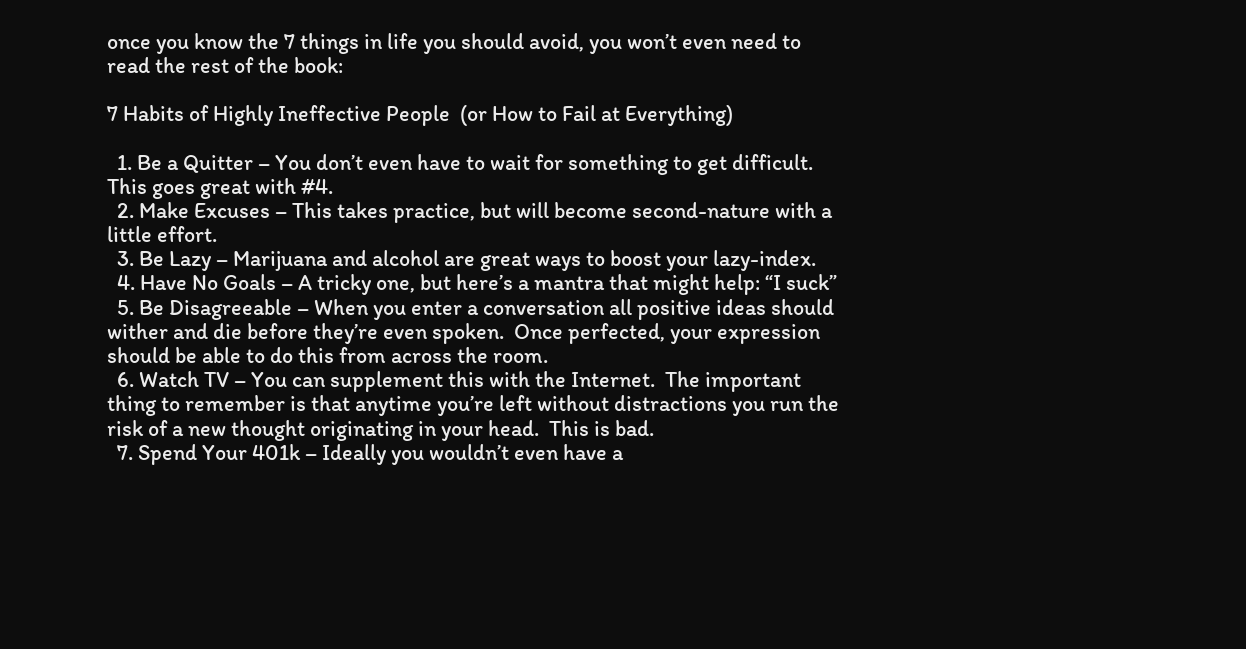once you know the 7 things in life you should avoid, you won’t even need to read the rest of the book:

7 Habits of Highly Ineffective People  (or How to Fail at Everything)

  1. Be a Quitter – You don’t even have to wait for something to get difficult.  This goes great with #4.
  2. Make Excuses – This takes practice, but will become second-nature with a little effort.
  3. Be Lazy – Marijuana and alcohol are great ways to boost your lazy-index.
  4. Have No Goals – A tricky one, but here’s a mantra that might help: “I suck”
  5. Be Disagreeable – When you enter a conversation all positive ideas should wither and die before they’re even spoken.  Once perfected, your expression should be able to do this from across the room.
  6. Watch TV – You can supplement this with the Internet.  The important thing to remember is that anytime you’re left without distractions you run the risk of a new thought originating in your head.  This is bad.
  7. Spend Your 401k – Ideally you wouldn’t even have a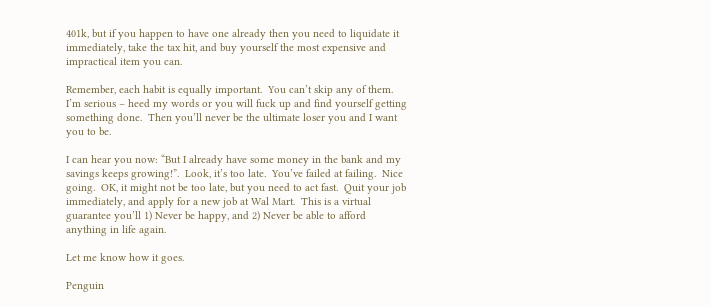401k, but if you happen to have one already then you need to liquidate it immediately, take the tax hit, and buy yourself the most expensive and impractical item you can.

Remember, each habit is equally important.  You can’t skip any of them.  I’m serious – heed my words or you will fuck up and find yourself getting something done.  Then you’ll never be the ultimate loser you and I want you to be.

I can hear you now: “But I already have some money in the bank and my savings keeps growing!”.  Look, it’s too late.  You’ve failed at failing.  Nice going.  OK, it might not be too late, but you need to act fast.  Quit your job immediately, and apply for a new job at Wal Mart.  This is a virtual guarantee you’ll 1) Never be happy, and 2) Never be able to afford anything in life again.

Let me know how it goes.

Penguin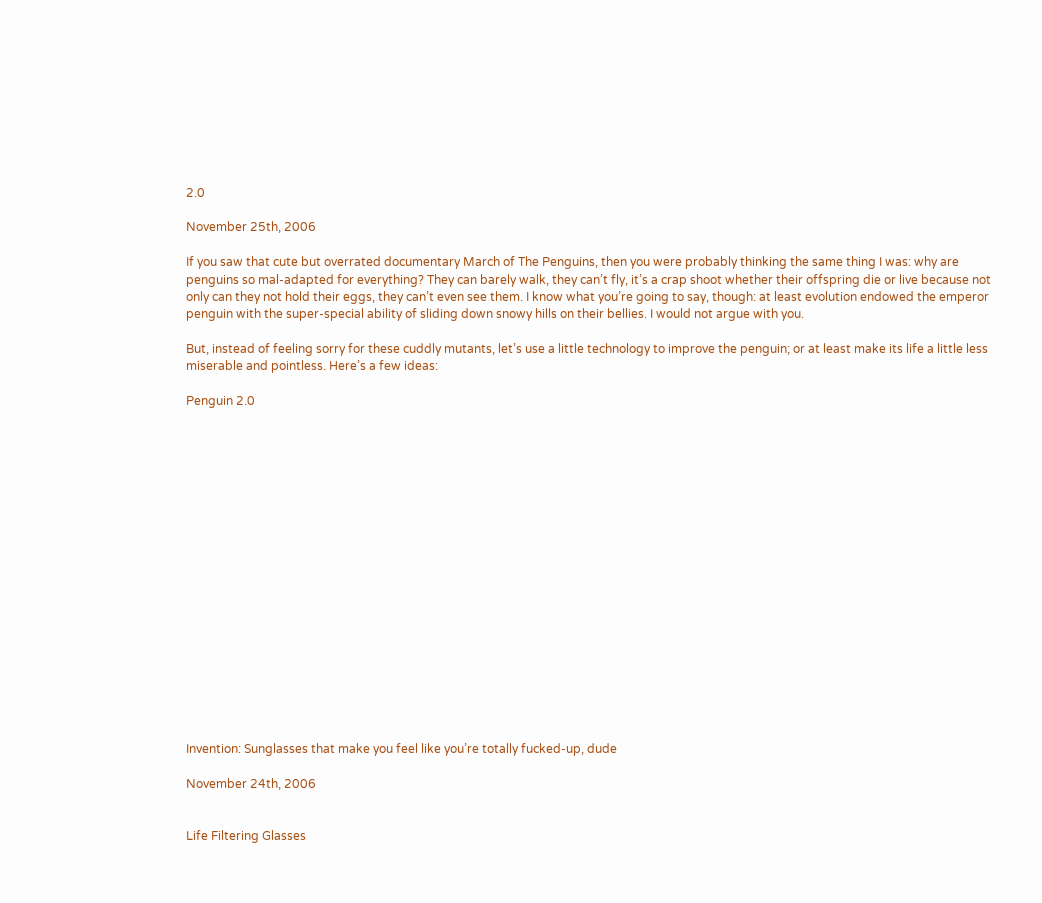2.0

November 25th, 2006

If you saw that cute but overrated documentary March of The Penguins, then you were probably thinking the same thing I was: why are penguins so mal-adapted for everything? They can barely walk, they can’t fly, it’s a crap shoot whether their offspring die or live because not only can they not hold their eggs, they can’t even see them. I know what you’re going to say, though: at least evolution endowed the emperor penguin with the super-special ability of sliding down snowy hills on their bellies. I would not argue with you.

But, instead of feeling sorry for these cuddly mutants, let’s use a little technology to improve the penguin; or at least make its life a little less miserable and pointless. Here’s a few ideas:

Penguin 2.0



















Invention: Sunglasses that make you feel like you’re totally fucked-up, dude

November 24th, 2006


Life Filtering Glasses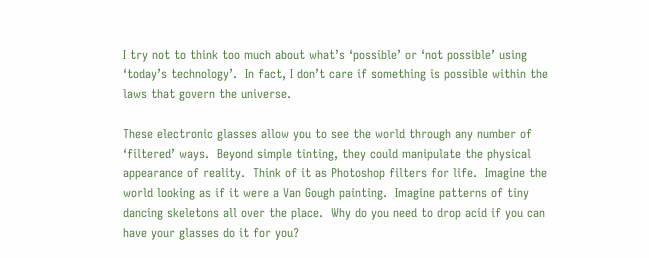I try not to think too much about what’s ‘possible’ or ‘not possible’ using ‘today’s technology’.  In fact, I don’t care if something is possible within the laws that govern the universe.

These electronic glasses allow you to see the world through any number of ‘filtered’ ways.  Beyond simple tinting, they could manipulate the physical appearance of reality.  Think of it as Photoshop filters for life.  Imagine the world looking as if it were a Van Gough painting.  Imagine patterns of tiny dancing skeletons all over the place.  Why do you need to drop acid if you can have your glasses do it for you?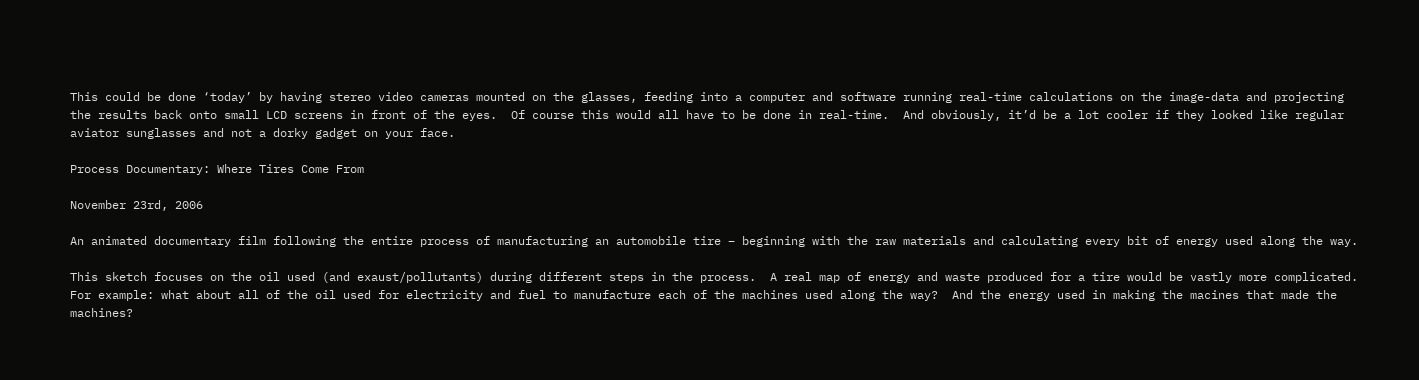This could be done ‘today’ by having stereo video cameras mounted on the glasses, feeding into a computer and software running real-time calculations on the image-data and projecting the results back onto small LCD screens in front of the eyes.  Of course this would all have to be done in real-time.  And obviously, it’d be a lot cooler if they looked like regular aviator sunglasses and not a dorky gadget on your face.

Process Documentary: Where Tires Come From

November 23rd, 2006

An animated documentary film following the entire process of manufacturing an automobile tire – beginning with the raw materials and calculating every bit of energy used along the way.

This sketch focuses on the oil used (and exaust/pollutants) during different steps in the process.  A real map of energy and waste produced for a tire would be vastly more complicated.  For example: what about all of the oil used for electricity and fuel to manufacture each of the machines used along the way?  And the energy used in making the macines that made the machines?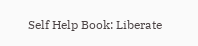Self Help Book: Liberate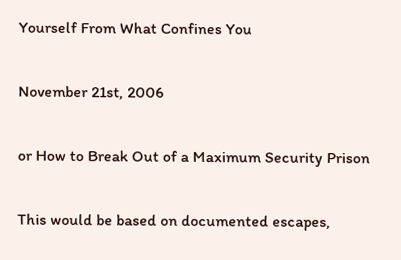Yourself From What Confines You

November 21st, 2006

or How to Break Out of a Maximum Security Prison

This would be based on documented escapes,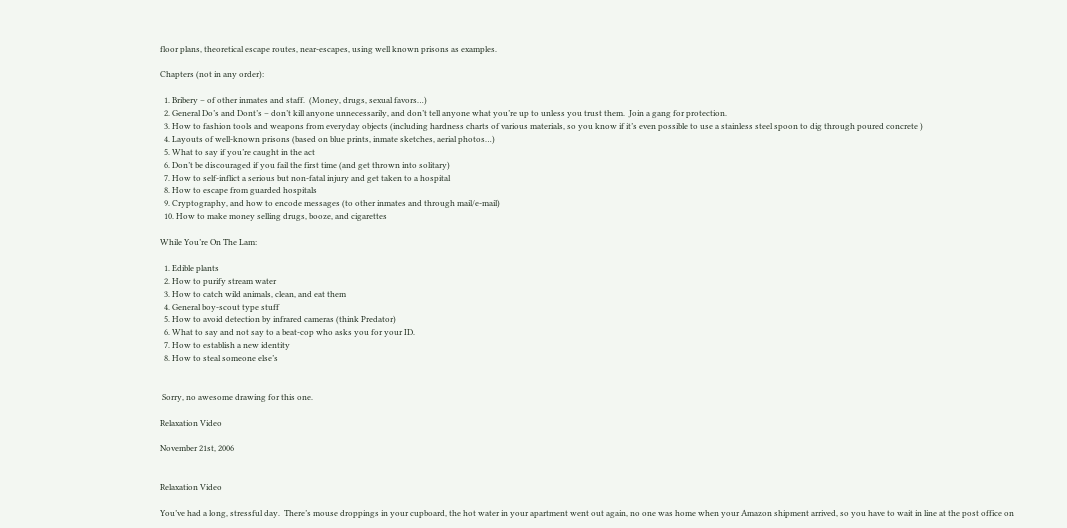floor plans, theoretical escape routes, near-escapes, using well known prisons as examples.

Chapters (not in any order):

  1. Bribery – of other inmates and staff.  (Money, drugs, sexual favors…)
  2. General Do’s and Dont’s – don’t kill anyone unnecessarily, and don’t tell anyone what you’re up to unless you trust them.  Join a gang for protection.
  3. How to fashion tools and weapons from everyday objects (including hardness charts of various materials, so you know if it’s even possible to use a stainless steel spoon to dig through poured concrete )
  4. Layouts of well-known prisons (based on blue prints, inmate sketches, aerial photos…)
  5. What to say if you’re caught in the act
  6. Don’t be discouraged if you fail the first time (and get thrown into solitary)
  7. How to self-inflict a serious but non-fatal injury and get taken to a hospital
  8. How to escape from guarded hospitals
  9. Cryptography, and how to encode messages (to other inmates and through mail/e-mail)
  10. How to make money selling drugs, booze, and cigarettes

While You’re On The Lam:

  1. Edible plants
  2. How to purify stream water
  3. How to catch wild animals, clean, and eat them
  4. General boy-scout type stuff
  5. How to avoid detection by infrared cameras (think Predator)
  6. What to say and not say to a beat-cop who asks you for your ID.
  7. How to establish a new identity
  8. How to steal someone else’s


 Sorry, no awesome drawing for this one.

Relaxation Video

November 21st, 2006


Relaxation Video

You’ve had a long, stressful day.  There’s mouse droppings in your cupboard, the hot water in your apartment went out again, no one was home when your Amazon shipment arrived, so you have to wait in line at the post office on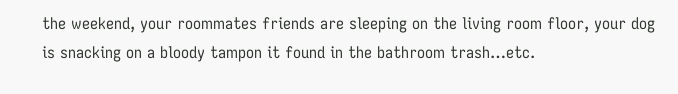the weekend, your roommates friends are sleeping on the living room floor, your dog is snacking on a bloody tampon it found in the bathroom trash…etc.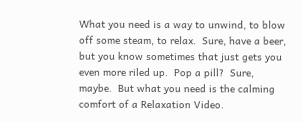What you need is a way to unwind, to blow off some steam, to relax.  Sure, have a beer, but you know sometimes that just gets you even more riled up.  Pop a pill?  Sure, maybe.  But what you need is the calming comfort of a Relaxation Video.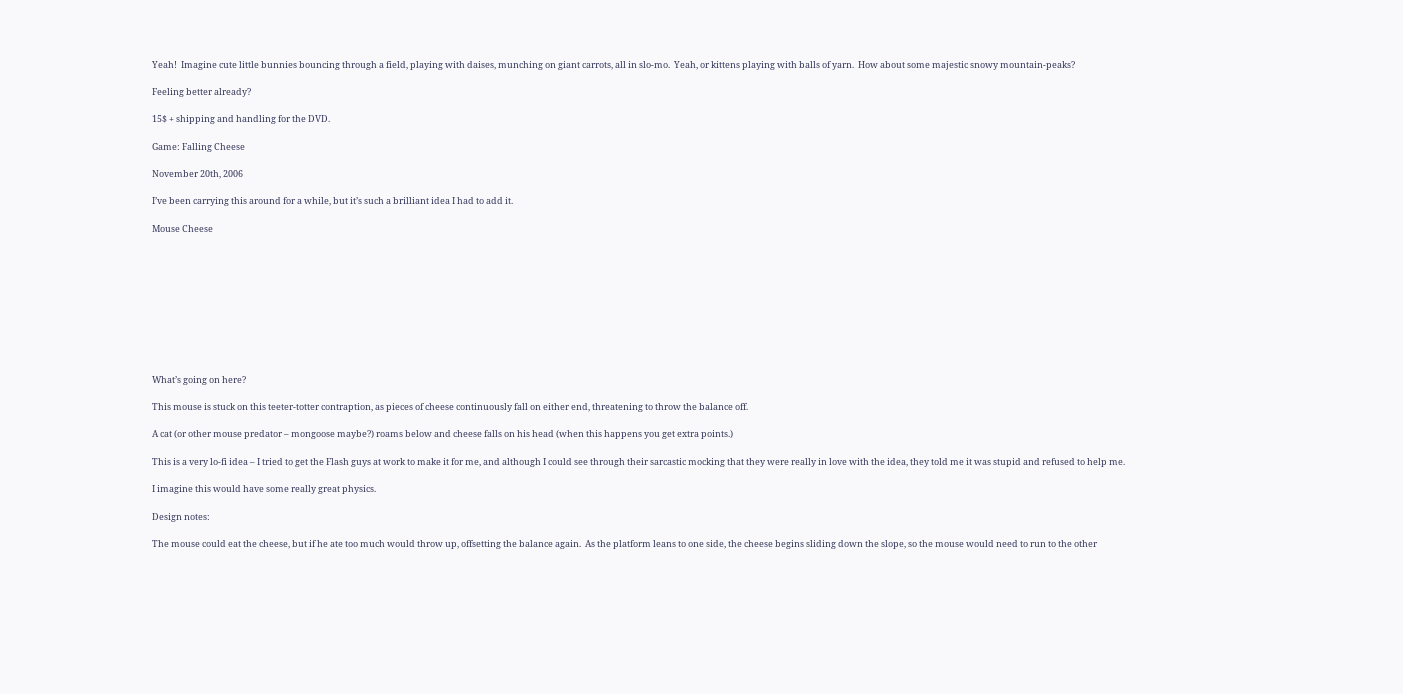Yeah!  Imagine cute little bunnies bouncing through a field, playing with daises, munching on giant carrots, all in slo-mo.  Yeah, or kittens playing with balls of yarn.  How about some majestic snowy mountain-peaks?

Feeling better already?

15$ + shipping and handling for the DVD.

Game: Falling Cheese

November 20th, 2006

I’ve been carrying this around for a while, but it’s such a brilliant idea I had to add it.

Mouse Cheese










What’s going on here?

This mouse is stuck on this teeter-totter contraption, as pieces of cheese continuously fall on either end, threatening to throw the balance off.

A cat (or other mouse predator – mongoose maybe?) roams below and cheese falls on his head (when this happens you get extra points.)

This is a very lo-fi idea – I tried to get the Flash guys at work to make it for me, and although I could see through their sarcastic mocking that they were really in love with the idea, they told me it was stupid and refused to help me.

I imagine this would have some really great physics.

Design notes:

The mouse could eat the cheese, but if he ate too much would throw up, offsetting the balance again.  As the platform leans to one side, the cheese begins sliding down the slope, so the mouse would need to run to the other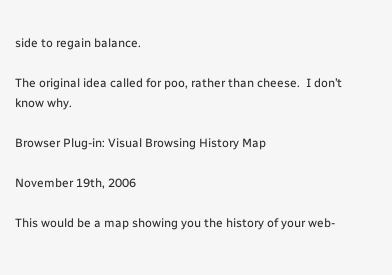side to regain balance.

The original idea called for poo, rather than cheese.  I don’t know why.

Browser Plug-in: Visual Browsing History Map

November 19th, 2006

This would be a map showing you the history of your web-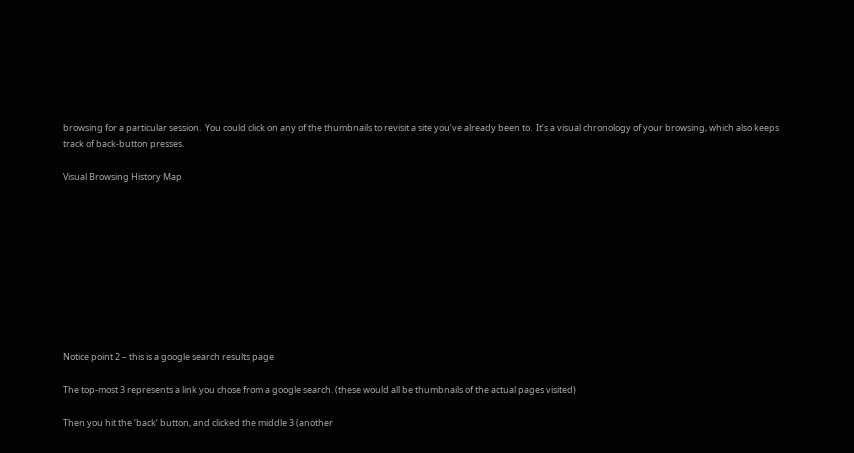browsing for a particular session.  You could click on any of the thumbnails to revisit a site you’ve already been to.  It’s a visual chronology of your browsing, which also keeps track of back-button presses.

Visual Browsing History Map










Notice point 2 – this is a google search results page

The top-most 3 represents a link you chose from a google search. (these would all be thumbnails of the actual pages visited)

Then you hit the ‘back’ button, and clicked the middle 3 (another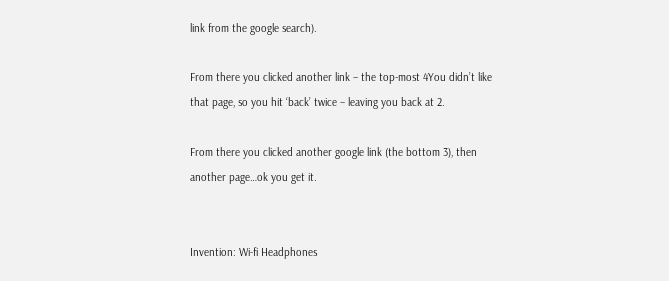link from the google search).

From there you clicked another link – the top-most 4You didn’t like that page, so you hit ‘back’ twice – leaving you back at 2.

From there you clicked another google link (the bottom 3), then another page…ok you get it.


Invention: Wi-fi Headphones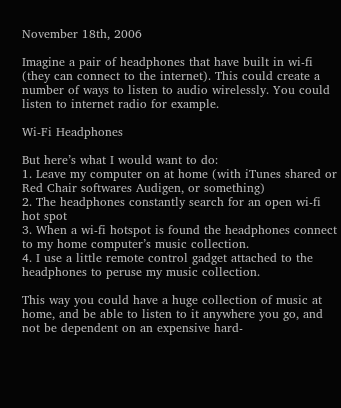November 18th, 2006

Imagine a pair of headphones that have built in wi-fi (they can connect to the internet). This could create a number of ways to listen to audio wirelessly. You could listen to internet radio for example.

Wi-Fi Headphones

But here’s what I would want to do:
1. Leave my computer on at home (with iTunes shared or Red Chair softwares Audigen, or something)
2. The headphones constantly search for an open wi-fi hot spot
3. When a wi-fi hotspot is found the headphones connect to my home computer’s music collection.
4. I use a little remote control gadget attached to the headphones to peruse my music collection.

This way you could have a huge collection of music at home, and be able to listen to it anywhere you go, and not be dependent on an expensive hard-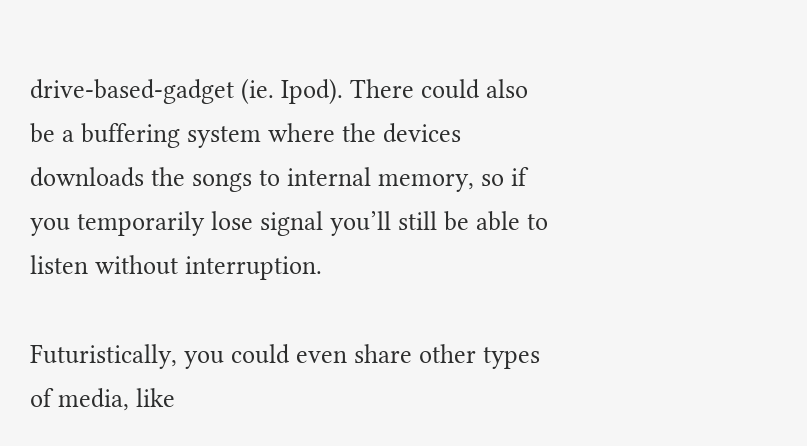drive-based-gadget (ie. Ipod). There could also be a buffering system where the devices downloads the songs to internal memory, so if you temporarily lose signal you’ll still be able to listen without interruption.

Futuristically, you could even share other types of media, like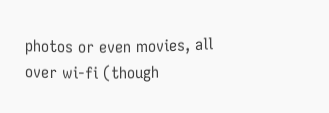photos or even movies, all over wi-fi (though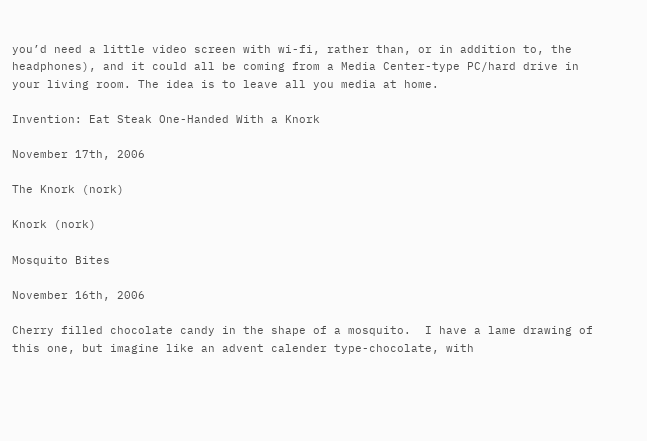you’d need a little video screen with wi-fi, rather than, or in addition to, the headphones), and it could all be coming from a Media Center-type PC/hard drive in your living room. The idea is to leave all you media at home.

Invention: Eat Steak One-Handed With a Knork

November 17th, 2006

The Knork (nork)

Knork (nork)

Mosquito Bites

November 16th, 2006

Cherry filled chocolate candy in the shape of a mosquito.  I have a lame drawing of this one, but imagine like an advent calender type-chocolate, with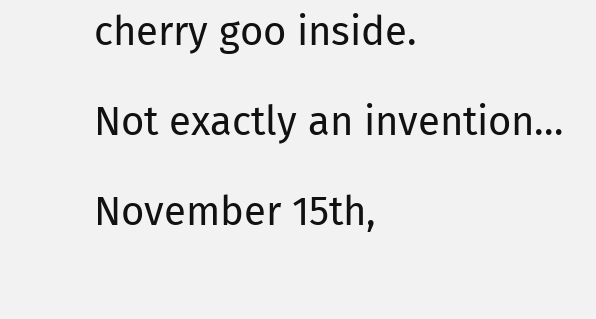cherry goo inside.

Not exactly an invention…

November 15th,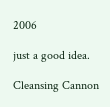2006

just a good idea.

Cleansing Cannon